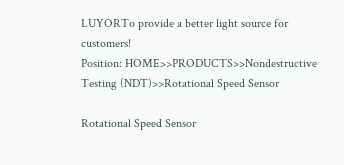LUYORTo provide a better light source for customers!
Position: HOME>>PRODUCTS>>Nondestructive Testing (NDT)>>Rotational Speed Sensor

Rotational Speed Sensor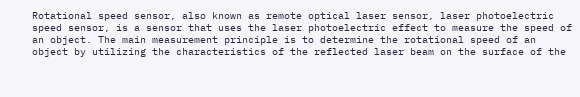Rotational speed sensor, also known as remote optical laser sensor, laser photoelectric speed sensor, is a sensor that uses the laser photoelectric effect to measure the speed of an object. The main measurement principle is to determine the rotational speed of an object by utilizing the characteristics of the reflected laser beam on the surface of the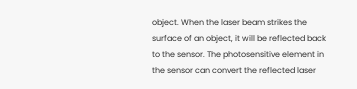object. When the laser beam strikes the surface of an object, it will be reflected back to the sensor. The photosensitive element in the sensor can convert the reflected laser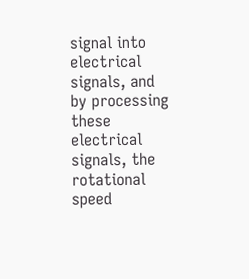signal into electrical signals, and by processing these electrical signals, the rotational speed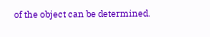of the object can be determined.